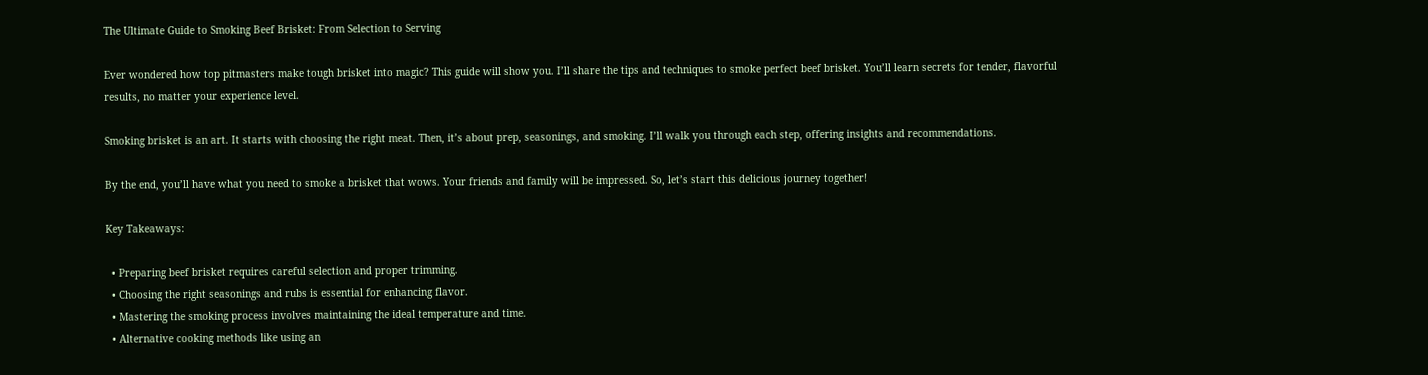The Ultimate Guide to Smoking Beef Brisket: From Selection to Serving

Ever wondered how top pitmasters make tough brisket into magic? This guide will show you. I’ll share the tips and techniques to smoke perfect beef brisket. You’ll learn secrets for tender, flavorful results, no matter your experience level.

Smoking brisket is an art. It starts with choosing the right meat. Then, it’s about prep, seasonings, and smoking. I’ll walk you through each step, offering insights and recommendations.

By the end, you’ll have what you need to smoke a brisket that wows. Your friends and family will be impressed. So, let’s start this delicious journey together!

Key Takeaways:

  • Preparing beef brisket requires careful selection and proper trimming.
  • Choosing the right seasonings and rubs is essential for enhancing flavor.
  • Mastering the smoking process involves maintaining the ideal temperature and time.
  • Alternative cooking methods like using an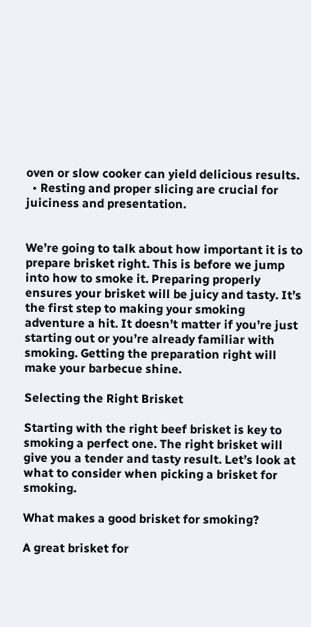oven or slow cooker can yield delicious results.
  • Resting and proper slicing are crucial for juiciness and presentation.


We’re going to talk about how important it is to prepare brisket right. This is before we jump into how to smoke it. Preparing properly ensures your brisket will be juicy and tasty. It’s the first step to making your smoking adventure a hit. It doesn’t matter if you’re just starting out or you’re already familiar with smoking. Getting the preparation right will make your barbecue shine.

Selecting the Right Brisket

Starting with the right beef brisket is key to smoking a perfect one. The right brisket will give you a tender and tasty result. Let’s look at what to consider when picking a brisket for smoking.

What makes a good brisket for smoking?

A great brisket for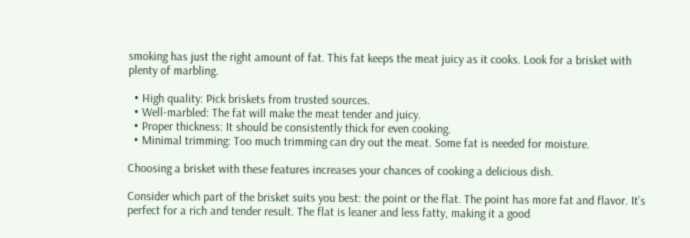smoking has just the right amount of fat. This fat keeps the meat juicy as it cooks. Look for a brisket with plenty of marbling.

  • High quality: Pick briskets from trusted sources.
  • Well-marbled: The fat will make the meat tender and juicy.
  • Proper thickness: It should be consistently thick for even cooking.
  • Minimal trimming: Too much trimming can dry out the meat. Some fat is needed for moisture.

Choosing a brisket with these features increases your chances of cooking a delicious dish.

Consider which part of the brisket suits you best: the point or the flat. The point has more fat and flavor. It’s perfect for a rich and tender result. The flat is leaner and less fatty, making it a good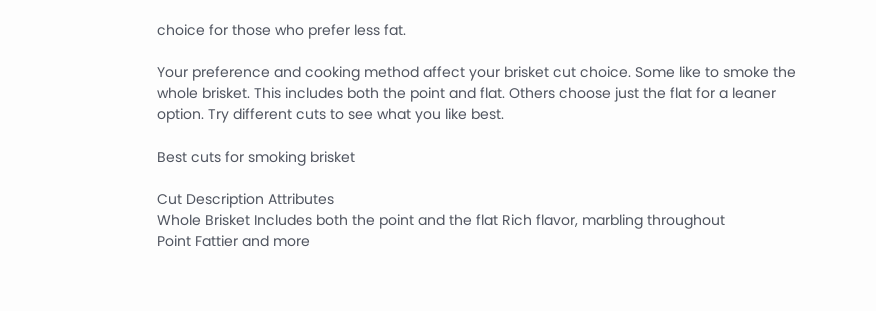choice for those who prefer less fat.

Your preference and cooking method affect your brisket cut choice. Some like to smoke the whole brisket. This includes both the point and flat. Others choose just the flat for a leaner option. Try different cuts to see what you like best.

Best cuts for smoking brisket

Cut Description Attributes
Whole Brisket Includes both the point and the flat Rich flavor, marbling throughout
Point Fattier and more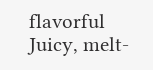flavorful Juicy, melt-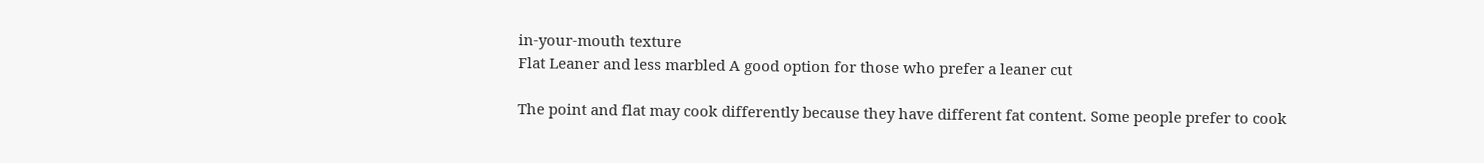in-your-mouth texture
Flat Leaner and less marbled A good option for those who prefer a leaner cut

The point and flat may cook differently because they have different fat content. Some people prefer to cook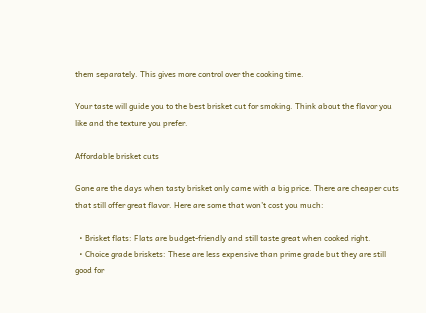them separately. This gives more control over the cooking time.

Your taste will guide you to the best brisket cut for smoking. Think about the flavor you like and the texture you prefer.

Affordable brisket cuts

Gone are the days when tasty brisket only came with a big price. There are cheaper cuts that still offer great flavor. Here are some that won’t cost you much:

  • Brisket flats: Flats are budget-friendly and still taste great when cooked right.
  • Choice grade briskets: These are less expensive than prime grade but they are still good for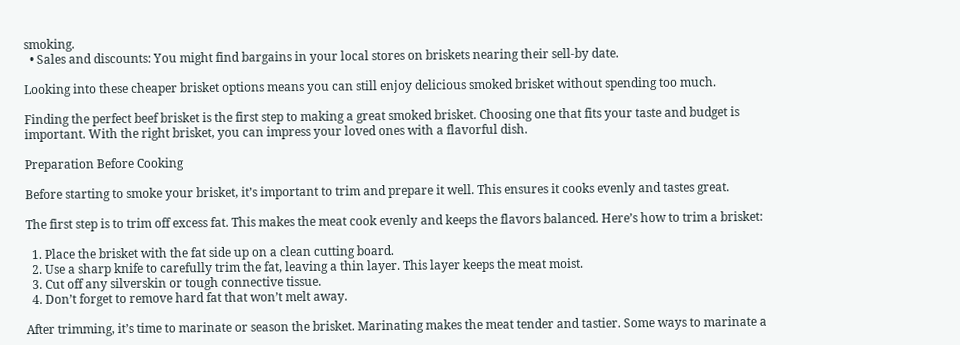smoking.
  • Sales and discounts: You might find bargains in your local stores on briskets nearing their sell-by date.

Looking into these cheaper brisket options means you can still enjoy delicious smoked brisket without spending too much.

Finding the perfect beef brisket is the first step to making a great smoked brisket. Choosing one that fits your taste and budget is important. With the right brisket, you can impress your loved ones with a flavorful dish.

Preparation Before Cooking

Before starting to smoke your brisket, it’s important to trim and prepare it well. This ensures it cooks evenly and tastes great.

The first step is to trim off excess fat. This makes the meat cook evenly and keeps the flavors balanced. Here’s how to trim a brisket:

  1. Place the brisket with the fat side up on a clean cutting board.
  2. Use a sharp knife to carefully trim the fat, leaving a thin layer. This layer keeps the meat moist.
  3. Cut off any silverskin or tough connective tissue.
  4. Don’t forget to remove hard fat that won’t melt away.

After trimming, it’s time to marinate or season the brisket. Marinating makes the meat tender and tastier. Some ways to marinate a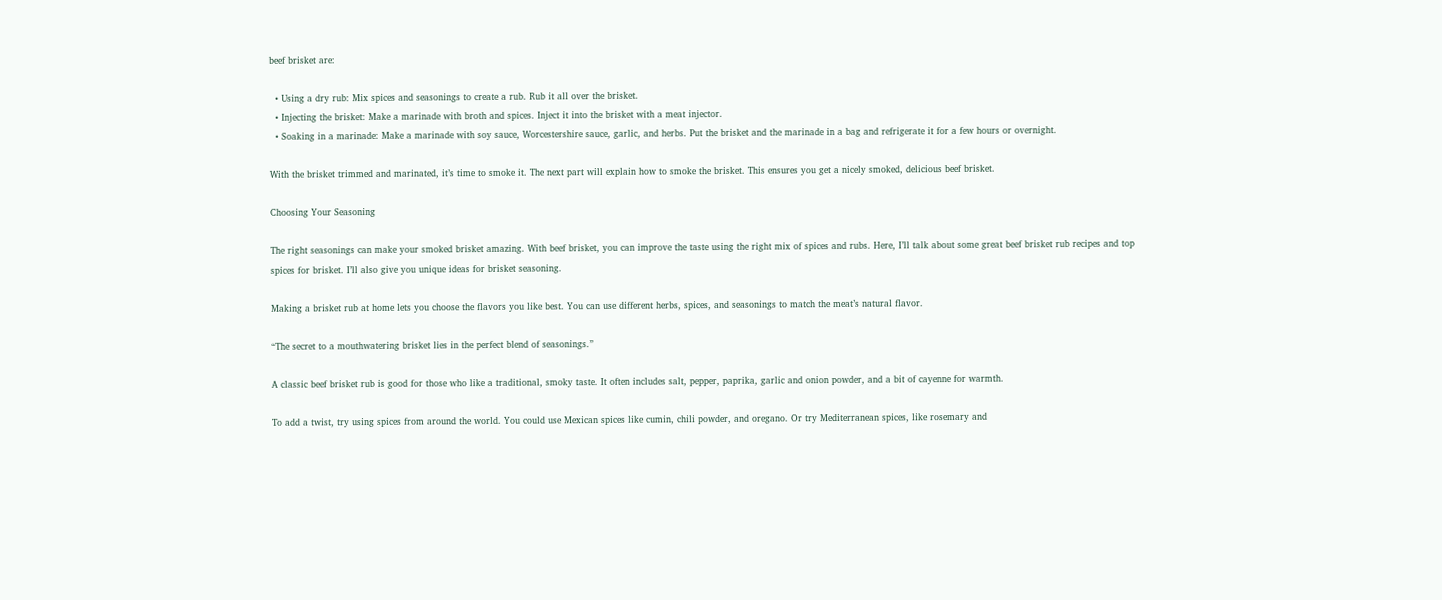beef brisket are:

  • Using a dry rub: Mix spices and seasonings to create a rub. Rub it all over the brisket.
  • Injecting the brisket: Make a marinade with broth and spices. Inject it into the brisket with a meat injector.
  • Soaking in a marinade: Make a marinade with soy sauce, Worcestershire sauce, garlic, and herbs. Put the brisket and the marinade in a bag and refrigerate it for a few hours or overnight.

With the brisket trimmed and marinated, it’s time to smoke it. The next part will explain how to smoke the brisket. This ensures you get a nicely smoked, delicious beef brisket.

Choosing Your Seasoning

The right seasonings can make your smoked brisket amazing. With beef brisket, you can improve the taste using the right mix of spices and rubs. Here, I’ll talk about some great beef brisket rub recipes and top spices for brisket. I’ll also give you unique ideas for brisket seasoning.

Making a brisket rub at home lets you choose the flavors you like best. You can use different herbs, spices, and seasonings to match the meat’s natural flavor.

“The secret to a mouthwatering brisket lies in the perfect blend of seasonings.”

A classic beef brisket rub is good for those who like a traditional, smoky taste. It often includes salt, pepper, paprika, garlic and onion powder, and a bit of cayenne for warmth.

To add a twist, try using spices from around the world. You could use Mexican spices like cumin, chili powder, and oregano. Or try Mediterranean spices, like rosemary and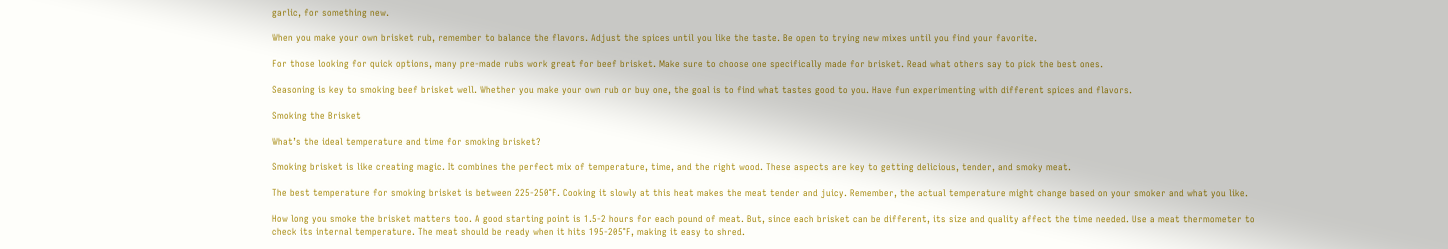garlic, for something new.

When you make your own brisket rub, remember to balance the flavors. Adjust the spices until you like the taste. Be open to trying new mixes until you find your favorite.

For those looking for quick options, many pre-made rubs work great for beef brisket. Make sure to choose one specifically made for brisket. Read what others say to pick the best ones.

Seasoning is key to smoking beef brisket well. Whether you make your own rub or buy one, the goal is to find what tastes good to you. Have fun experimenting with different spices and flavors.

Smoking the Brisket

What’s the ideal temperature and time for smoking brisket?

Smoking brisket is like creating magic. It combines the perfect mix of temperature, time, and the right wood. These aspects are key to getting delicious, tender, and smoky meat.

The best temperature for smoking brisket is between 225-250°F. Cooking it slowly at this heat makes the meat tender and juicy. Remember, the actual temperature might change based on your smoker and what you like.

How long you smoke the brisket matters too. A good starting point is 1.5-2 hours for each pound of meat. But, since each brisket can be different, its size and quality affect the time needed. Use a meat thermometer to check its internal temperature. The meat should be ready when it hits 195-205°F, making it easy to shred.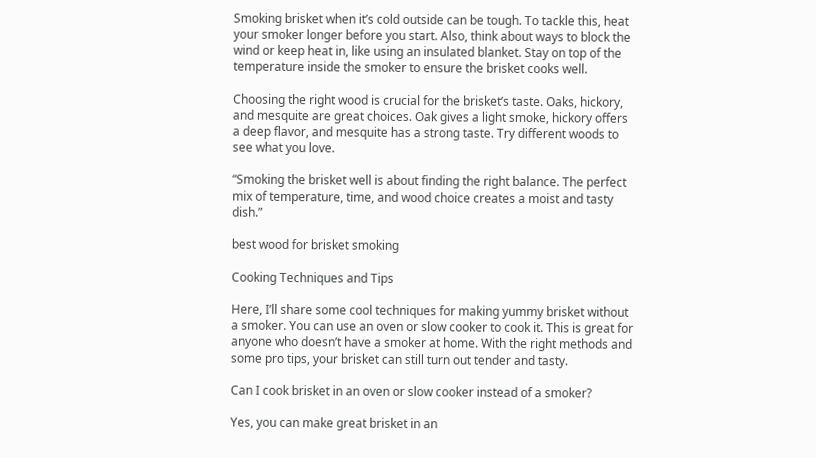Smoking brisket when it’s cold outside can be tough. To tackle this, heat your smoker longer before you start. Also, think about ways to block the wind or keep heat in, like using an insulated blanket. Stay on top of the temperature inside the smoker to ensure the brisket cooks well.

Choosing the right wood is crucial for the brisket’s taste. Oaks, hickory, and mesquite are great choices. Oak gives a light smoke, hickory offers a deep flavor, and mesquite has a strong taste. Try different woods to see what you love.

“Smoking the brisket well is about finding the right balance. The perfect mix of temperature, time, and wood choice creates a moist and tasty dish.”

best wood for brisket smoking

Cooking Techniques and Tips

Here, I’ll share some cool techniques for making yummy brisket without a smoker. You can use an oven or slow cooker to cook it. This is great for anyone who doesn’t have a smoker at home. With the right methods and some pro tips, your brisket can still turn out tender and tasty.

Can I cook brisket in an oven or slow cooker instead of a smoker?

Yes, you can make great brisket in an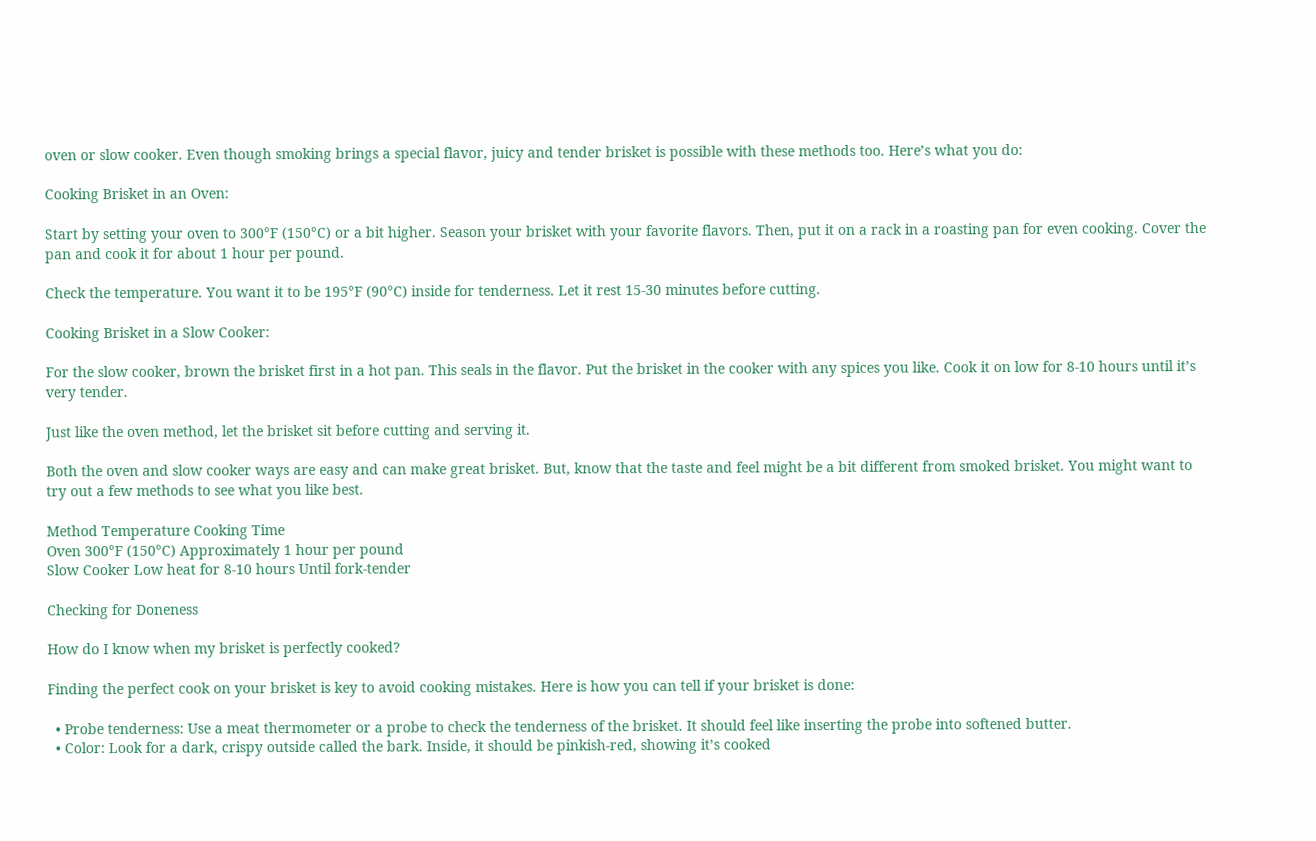oven or slow cooker. Even though smoking brings a special flavor, juicy and tender brisket is possible with these methods too. Here’s what you do:

Cooking Brisket in an Oven:

Start by setting your oven to 300°F (150°C) or a bit higher. Season your brisket with your favorite flavors. Then, put it on a rack in a roasting pan for even cooking. Cover the pan and cook it for about 1 hour per pound.

Check the temperature. You want it to be 195°F (90°C) inside for tenderness. Let it rest 15-30 minutes before cutting.

Cooking Brisket in a Slow Cooker:

For the slow cooker, brown the brisket first in a hot pan. This seals in the flavor. Put the brisket in the cooker with any spices you like. Cook it on low for 8-10 hours until it’s very tender.

Just like the oven method, let the brisket sit before cutting and serving it.

Both the oven and slow cooker ways are easy and can make great brisket. But, know that the taste and feel might be a bit different from smoked brisket. You might want to try out a few methods to see what you like best.

Method Temperature Cooking Time
Oven 300°F (150°C) Approximately 1 hour per pound
Slow Cooker Low heat for 8-10 hours Until fork-tender

Checking for Doneness

How do I know when my brisket is perfectly cooked?

Finding the perfect cook on your brisket is key to avoid cooking mistakes. Here is how you can tell if your brisket is done:

  • Probe tenderness: Use a meat thermometer or a probe to check the tenderness of the brisket. It should feel like inserting the probe into softened butter.
  • Color: Look for a dark, crispy outside called the bark. Inside, it should be pinkish-red, showing it’s cooked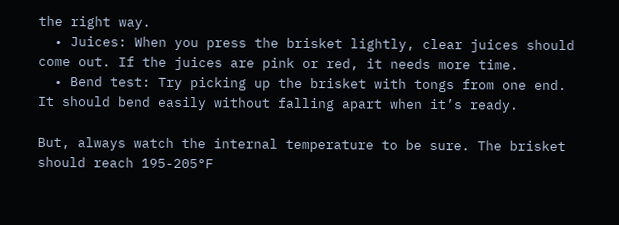the right way.
  • Juices: When you press the brisket lightly, clear juices should come out. If the juices are pink or red, it needs more time.
  • Bend test: Try picking up the brisket with tongs from one end. It should bend easily without falling apart when it’s ready.

But, always watch the internal temperature to be sure. The brisket should reach 195-205°F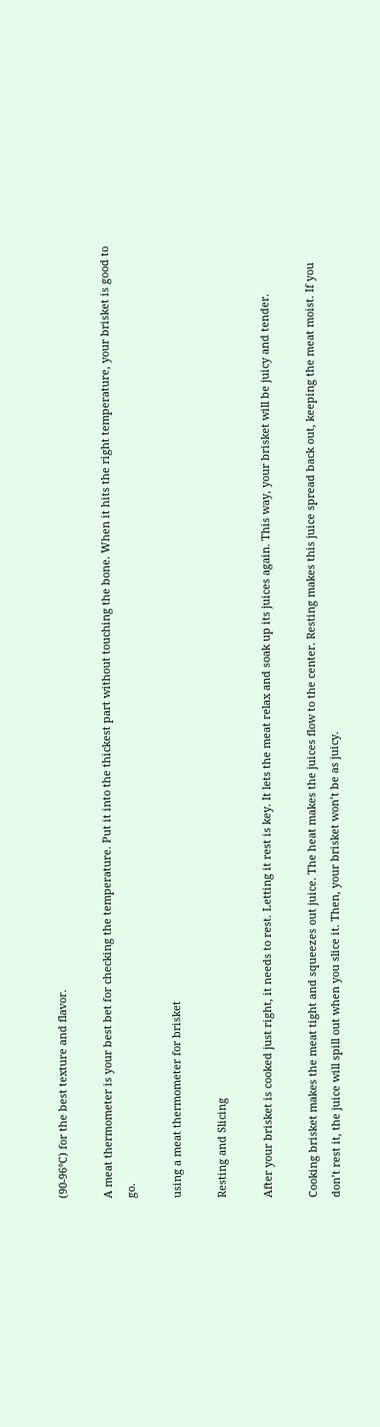(90-96°C) for the best texture and flavor.

A meat thermometer is your best bet for checking the temperature. Put it into the thickest part without touching the bone. When it hits the right temperature, your brisket is good to go.

using a meat thermometer for brisket

Resting and Slicing

After your brisket is cooked just right, it needs to rest. Letting it rest is key. It lets the meat relax and soak up its juices again. This way, your brisket will be juicy and tender.

Cooking brisket makes the meat tight and squeezes out juice. The heat makes the juices flow to the center. Resting makes this juice spread back out, keeping the meat moist. If you don’t rest it, the juice will spill out when you slice it. Then, your brisket won’t be as juicy.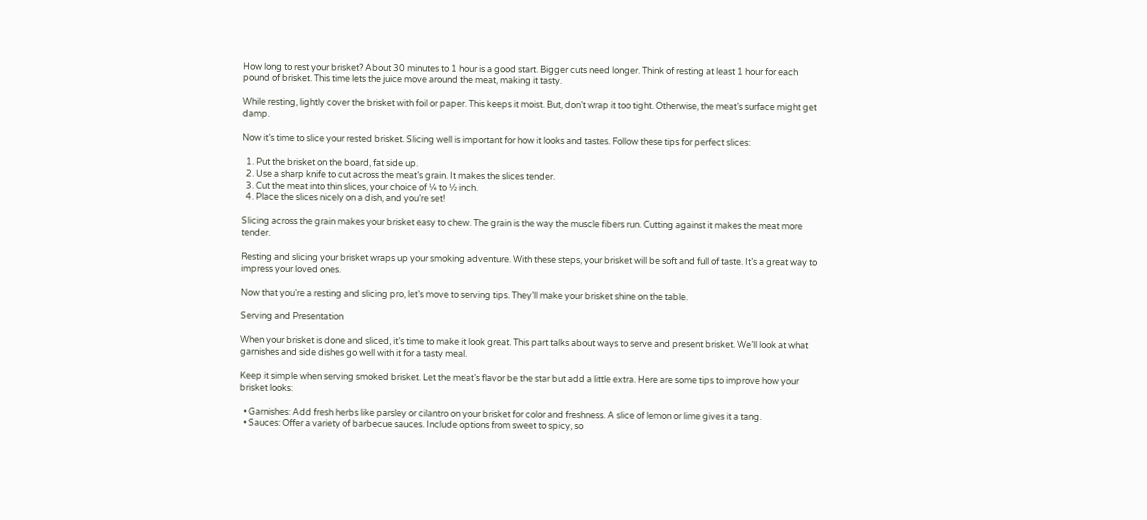How long to rest your brisket? About 30 minutes to 1 hour is a good start. Bigger cuts need longer. Think of resting at least 1 hour for each pound of brisket. This time lets the juice move around the meat, making it tasty.

While resting, lightly cover the brisket with foil or paper. This keeps it moist. But, don’t wrap it too tight. Otherwise, the meat’s surface might get damp.

Now it’s time to slice your rested brisket. Slicing well is important for how it looks and tastes. Follow these tips for perfect slices:

  1. Put the brisket on the board, fat side up.
  2. Use a sharp knife to cut across the meat’s grain. It makes the slices tender.
  3. Cut the meat into thin slices, your choice of ¼ to ½ inch.
  4. Place the slices nicely on a dish, and you’re set!

Slicing across the grain makes your brisket easy to chew. The grain is the way the muscle fibers run. Cutting against it makes the meat more tender.

Resting and slicing your brisket wraps up your smoking adventure. With these steps, your brisket will be soft and full of taste. It’s a great way to impress your loved ones.

Now that you’re a resting and slicing pro, let’s move to serving tips. They’ll make your brisket shine on the table.

Serving and Presentation

When your brisket is done and sliced, it’s time to make it look great. This part talks about ways to serve and present brisket. We’ll look at what garnishes and side dishes go well with it for a tasty meal.

Keep it simple when serving smoked brisket. Let the meat’s flavor be the star but add a little extra. Here are some tips to improve how your brisket looks:

  • Garnishes: Add fresh herbs like parsley or cilantro on your brisket for color and freshness. A slice of lemon or lime gives it a tang.
  • Sauces: Offer a variety of barbecue sauces. Include options from sweet to spicy, so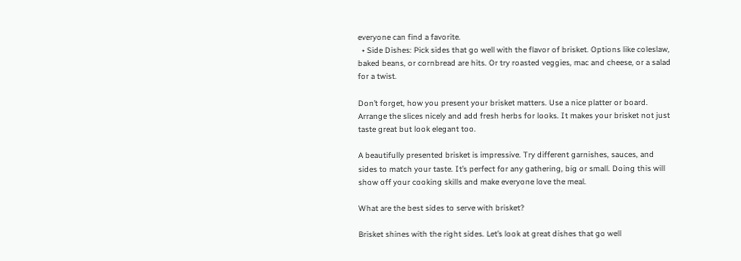everyone can find a favorite.
  • Side Dishes: Pick sides that go well with the flavor of brisket. Options like coleslaw, baked beans, or cornbread are hits. Or try roasted veggies, mac and cheese, or a salad for a twist.

Don’t forget, how you present your brisket matters. Use a nice platter or board. Arrange the slices nicely and add fresh herbs for looks. It makes your brisket not just taste great but look elegant too.

A beautifully presented brisket is impressive. Try different garnishes, sauces, and sides to match your taste. It’s perfect for any gathering, big or small. Doing this will show off your cooking skills and make everyone love the meal.

What are the best sides to serve with brisket?

Brisket shines with the right sides. Let’s look at great dishes that go well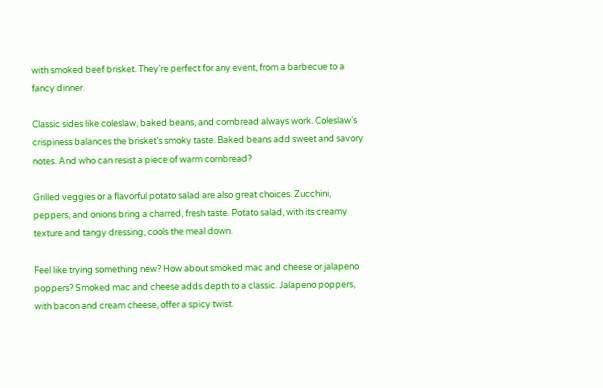with smoked beef brisket. They’re perfect for any event, from a barbecue to a fancy dinner.

Classic sides like coleslaw, baked beans, and cornbread always work. Coleslaw’s crispiness balances the brisket’s smoky taste. Baked beans add sweet and savory notes. And who can resist a piece of warm cornbread?

Grilled veggies or a flavorful potato salad are also great choices. Zucchini, peppers, and onions bring a charred, fresh taste. Potato salad, with its creamy texture and tangy dressing, cools the meal down.

Feel like trying something new? How about smoked mac and cheese or jalapeno poppers? Smoked mac and cheese adds depth to a classic. Jalapeno poppers, with bacon and cream cheese, offer a spicy twist.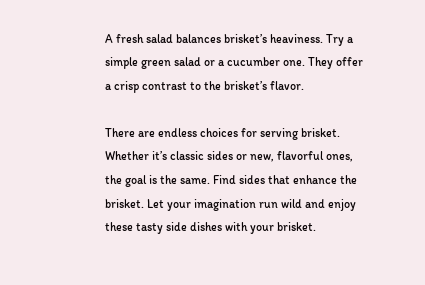A fresh salad balances brisket’s heaviness. Try a simple green salad or a cucumber one. They offer a crisp contrast to the brisket’s flavor.

There are endless choices for serving brisket. Whether it’s classic sides or new, flavorful ones, the goal is the same. Find sides that enhance the brisket. Let your imagination run wild and enjoy these tasty side dishes with your brisket.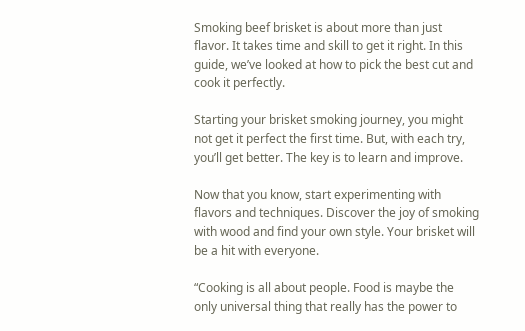Smoking beef brisket is about more than just flavor. It takes time and skill to get it right. In this guide, we’ve looked at how to pick the best cut and cook it perfectly.

Starting your brisket smoking journey, you might not get it perfect the first time. But, with each try, you’ll get better. The key is to learn and improve.

Now that you know, start experimenting with flavors and techniques. Discover the joy of smoking with wood and find your own style. Your brisket will be a hit with everyone.

“Cooking is all about people. Food is maybe the only universal thing that really has the power to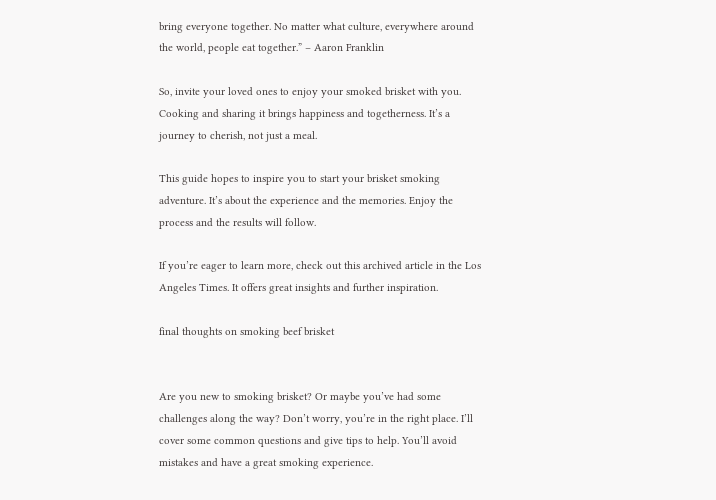bring everyone together. No matter what culture, everywhere around the world, people eat together.” – Aaron Franklin

So, invite your loved ones to enjoy your smoked brisket with you. Cooking and sharing it brings happiness and togetherness. It’s a journey to cherish, not just a meal.

This guide hopes to inspire you to start your brisket smoking adventure. It’s about the experience and the memories. Enjoy the process and the results will follow.

If you’re eager to learn more, check out this archived article in the Los Angeles Times. It offers great insights and further inspiration.

final thoughts on smoking beef brisket


Are you new to smoking brisket? Or maybe you’ve had some challenges along the way? Don’t worry, you’re in the right place. I’ll cover some common questions and give tips to help. You’ll avoid mistakes and have a great smoking experience.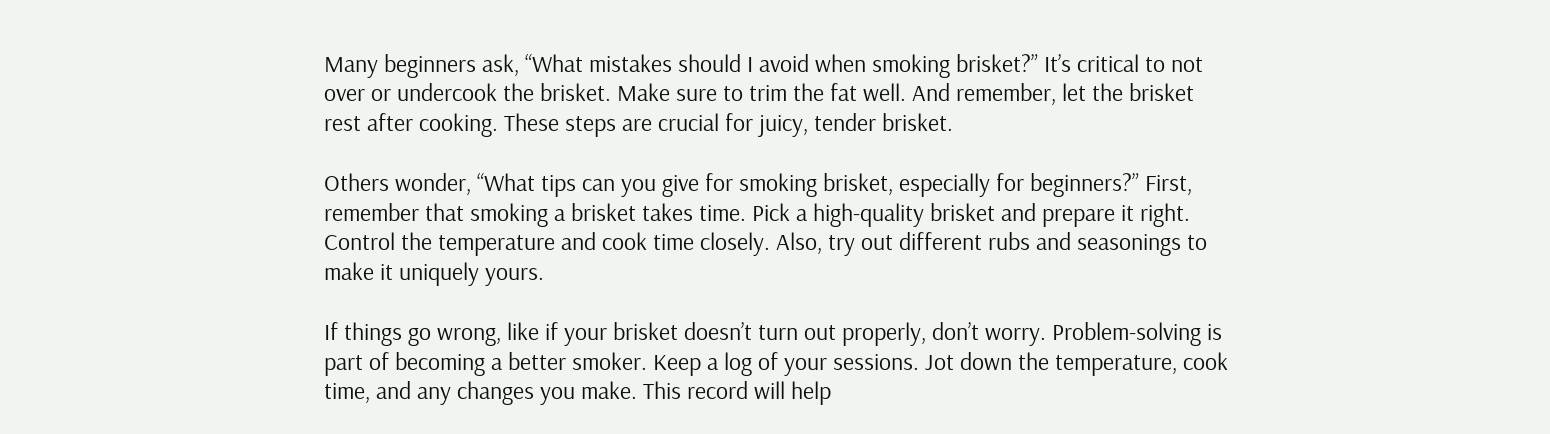Many beginners ask, “What mistakes should I avoid when smoking brisket?” It’s critical to not over or undercook the brisket. Make sure to trim the fat well. And remember, let the brisket rest after cooking. These steps are crucial for juicy, tender brisket.

Others wonder, “What tips can you give for smoking brisket, especially for beginners?” First, remember that smoking a brisket takes time. Pick a high-quality brisket and prepare it right. Control the temperature and cook time closely. Also, try out different rubs and seasonings to make it uniquely yours.

If things go wrong, like if your brisket doesn’t turn out properly, don’t worry. Problem-solving is part of becoming a better smoker. Keep a log of your sessions. Jot down the temperature, cook time, and any changes you make. This record will help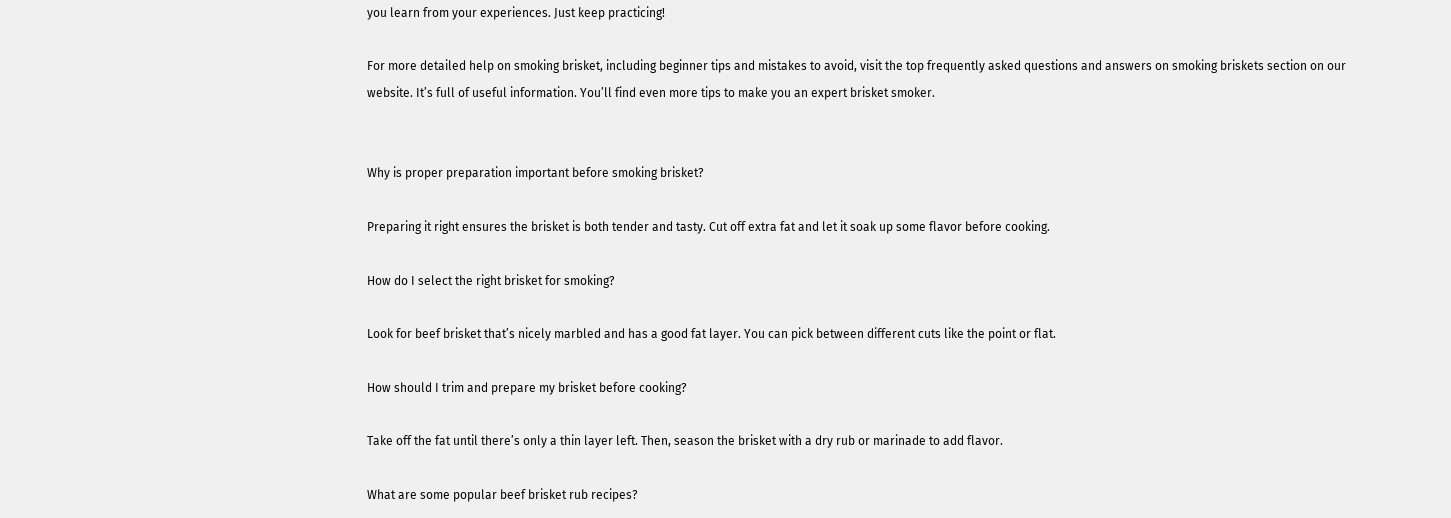you learn from your experiences. Just keep practicing!

For more detailed help on smoking brisket, including beginner tips and mistakes to avoid, visit the top frequently asked questions and answers on smoking briskets section on our website. It’s full of useful information. You’ll find even more tips to make you an expert brisket smoker.


Why is proper preparation important before smoking brisket?

Preparing it right ensures the brisket is both tender and tasty. Cut off extra fat and let it soak up some flavor before cooking.

How do I select the right brisket for smoking?

Look for beef brisket that’s nicely marbled and has a good fat layer. You can pick between different cuts like the point or flat.

How should I trim and prepare my brisket before cooking?

Take off the fat until there’s only a thin layer left. Then, season the brisket with a dry rub or marinade to add flavor.

What are some popular beef brisket rub recipes?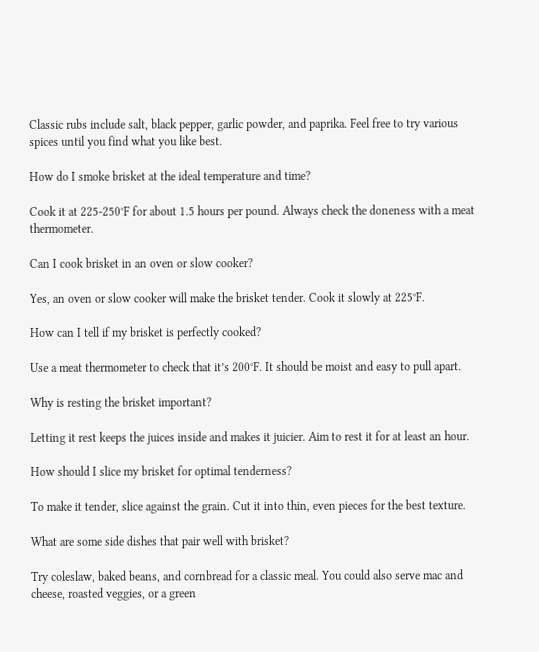Classic rubs include salt, black pepper, garlic powder, and paprika. Feel free to try various spices until you find what you like best.

How do I smoke brisket at the ideal temperature and time?

Cook it at 225-250°F for about 1.5 hours per pound. Always check the doneness with a meat thermometer.

Can I cook brisket in an oven or slow cooker?

Yes, an oven or slow cooker will make the brisket tender. Cook it slowly at 225°F.

How can I tell if my brisket is perfectly cooked?

Use a meat thermometer to check that it’s 200°F. It should be moist and easy to pull apart.

Why is resting the brisket important?

Letting it rest keeps the juices inside and makes it juicier. Aim to rest it for at least an hour.

How should I slice my brisket for optimal tenderness?

To make it tender, slice against the grain. Cut it into thin, even pieces for the best texture.

What are some side dishes that pair well with brisket?

Try coleslaw, baked beans, and cornbread for a classic meal. You could also serve mac and cheese, roasted veggies, or a green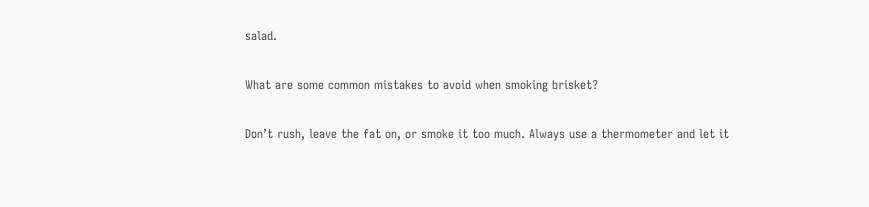salad.

What are some common mistakes to avoid when smoking brisket?

Don’t rush, leave the fat on, or smoke it too much. Always use a thermometer and let it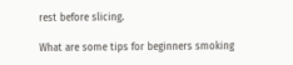rest before slicing.

What are some tips for beginners smoking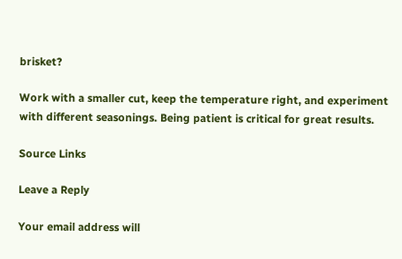brisket?

Work with a smaller cut, keep the temperature right, and experiment with different seasonings. Being patient is critical for great results.

Source Links

Leave a Reply

Your email address will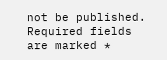not be published. Required fields are marked *